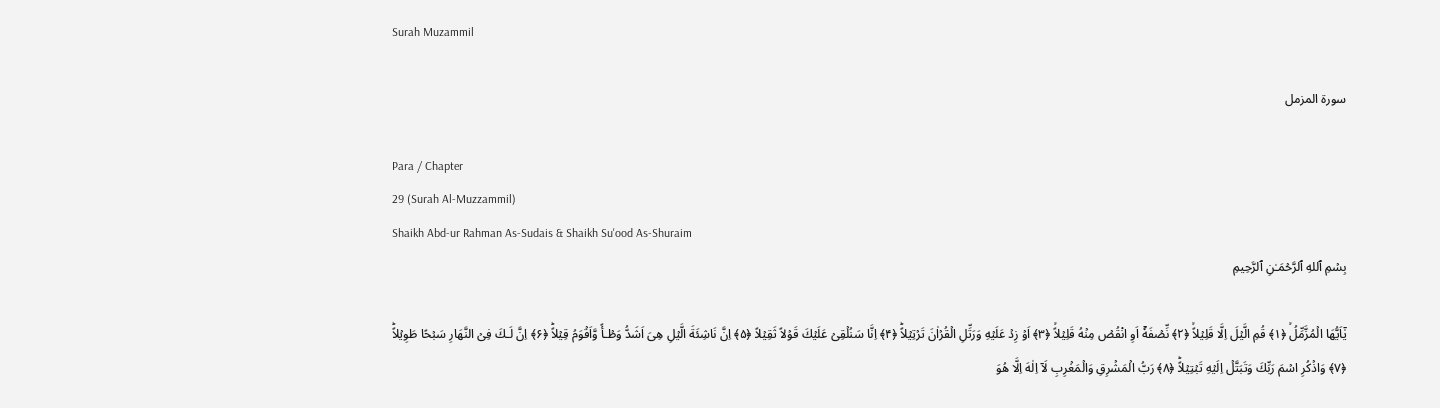Surah Muzammil

سورة المزمل

Para / Chapter
29 (Surah Al-Muzzammil)
Shaikh Abd-ur Rahman As-Sudais & Shaikh Su'ood As-Shuraim
بِسۡمِ ٱللهِ ٱلرَّحۡمَـٰنِ ٱلرَّحِيمِ

يٰۤاَيُّهَا الۡمُزَّمِّلُۙ ﴿۱﴾ قُمِ الَّيۡلَ اِلَّا قَلِيۡلاًۙ ﴿۲﴾ نِّصۡفَهٗۤ اَوِ انْقُصۡ مِنۡهُ قَلِيۡلاًۙ ﴿۳﴾ اَوۡ زِدۡ عَلَيۡهِ وَرَتِّلِ الۡقُرۡاٰنَ تَرۡتِيۡلاًؕ ﴿۴﴾ اِنَّا سَنُلۡقِىۡ عَلَيۡكَ قَوۡلاً ثَقِيۡلاً ﴿۵﴾ اِنَّ نَاشِئَةَ الَّيۡلِ هِىَ اَشَدُّ وَطۡـأً وَّاَقۡوَمُ قِيۡلاًؕ ﴿۶﴾ اِنَّ لَـكَ فِىۡ النَّهَارِ سَبۡحًا طَوِيۡلاًؕ ﴿۷﴾ وَاذۡكُرِ اسۡمَ رَبِّكَ وَتَبَتَّلۡ اِلَيۡهِ تَبۡتِيۡلاًؕ ﴿۸﴾ رَبُّ الۡمَشۡرِقِ وَالۡمَغۡرِبِ لَاۤ اِلٰهَ اِلَّا هُوَ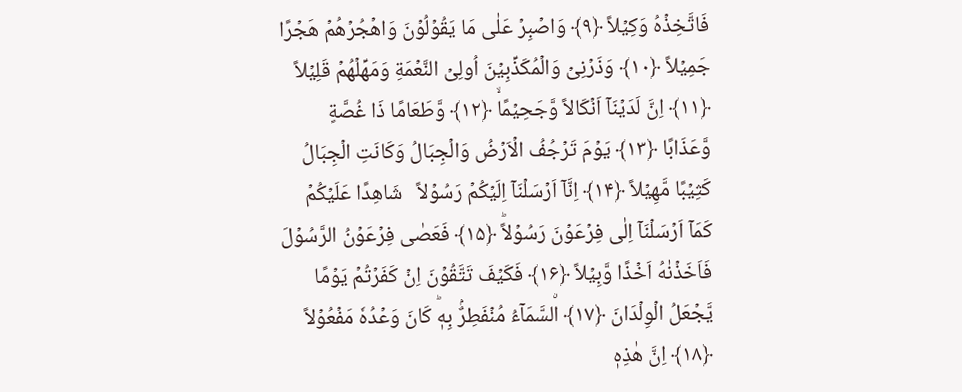فَاتَّخِذۡهُ وَكِيۡلاً ﴿۹﴾ وَاصۡبِرۡ عَلٰى مَا يَقُوۡلُوۡنَ وَاهۡجُرۡهُمۡ هَجۡرًا جَمِيۡلاً ﴿۱۰﴾ وَذَرۡنِىۡ وَالۡمُكَذِّبِيۡنَ اُولِىۡ النَّعۡمَةِ وَمَهِّلۡهُمۡ قَلِيۡلاً ﴿۱۱﴾ اِنَّ لَدَيۡنَاۤ اَنۡكَالاً وَّجَحِيۡمًاۙ ﴿۱۲﴾ وَّطَعَامًا ذَا غُصَّةٍ وَّعَذَابًا ﴿۱۳﴾ يَوۡمَ تَرۡجُفُ الۡاَرۡضُ وَالۡجِبَالُ وَكَانَتِ الۡجِبَالُ كَثِيۡبًا مَّهِيۡلاً ﴿۱۴﴾ اِنَّاۤ اَرۡسَلۡنَاۤ اِلَيۡكُمۡ رَسُوۡلاً   شَاهِدًا عَلَيۡكُمۡ كَمَاۤ اَرۡسَلۡنَاۤ اِلٰى فِرۡعَوۡنَ رَسُوۡلاًؕ ﴿۱۵﴾ فَعَصٰى فِرۡعَوۡنُ الرَّسُوۡلَ فَاَخَذۡنٰهُ اَخۡذًا وَّبِيۡلاً ﴿۱۶﴾ فَكَيۡفَ تَتَّقُوۡنَ اِنۡ كَفَرۡتُمۡ يَوۡمًا يَّجۡعَلُ الۡوِلۡدَانَ ﴿۱۷﴾ اۨلسَّمَآءُ مُنۡفَطِرٌۢ بِهٖ‌ؕ كَانَ وَعۡدُهٗ مَفۡعُوۡلاً ﴿۱۸﴾ اِنَّ هٰذِهٖ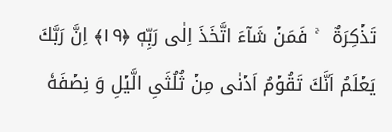تَذۡكِرَةٌ   ‌ۚ فَمَنۡ شَآءَ اتَّخَذَ اِلٰى رَبِّهٖ ﴿۱۹﴾ اِنَّ رَبَّكَ يَعۡلَمُ اَنَّكَ تَقُوۡمُ اَدۡنٰى مِنۡ ثُلُثَىِ الَّيۡلِ وَ نِصۡفَهٗ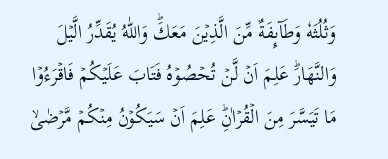وَثُلُثَهٗ وَطَآٮِٕفَةٌ مِّنَ الَّذِيۡنَ مَعَكَ‌ؕ وَاللّٰهُ يُقَدِّرُ الَّيۡلَ وَالنَّهَارَ‌ؕ عَلِمَ اَنۡ لَّنۡ تُحۡصُوۡهُ فَتَابَ عَلَيۡكُمۡ‌ فَاقۡرَءُوۡا مَا تَيَسَّرَ مِنَ الۡقُرۡاٰنِ‌ؕ عَلِمَ اَنۡ سَيَكُوۡنُ مِنۡكُمۡ مَّرۡضٰى‌ۙ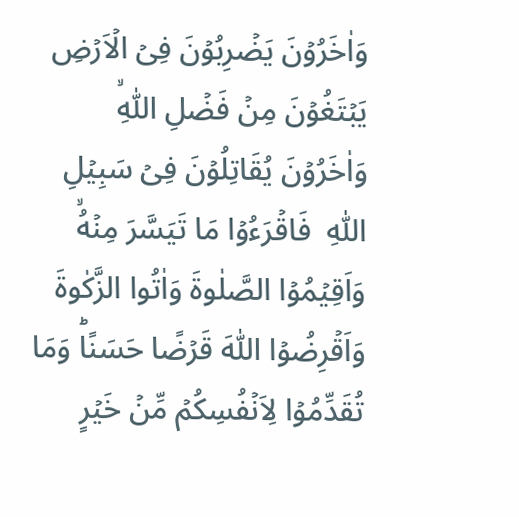وَاٰخَرُوۡنَ يَضۡرِبُوۡنَ فِىۡ الۡاَرۡضِ يَبۡتَغُوۡنَ مِنۡ فَضۡلِ اللّٰهِ‌ۙ وَاٰخَرُوۡنَ يُقَاتِلُوۡنَ فِىۡ سَبِيۡلِ اللّٰهِ  فَاقۡرَءُوۡا مَا تَيَسَّرَ مِنۡهُ‌ۙ وَاَقِيۡمُوۡا الصَّلٰوةَ وَاٰتُوا الزَّكٰوةَ وَاَقۡرِضُوۡا اللّٰهَ قَرۡضًا حَسَنًا‌ؕ وَمَا تُقَدِّمُوۡا لِاَنۡفُسِكُمۡ مِّنۡ خَيۡرٍ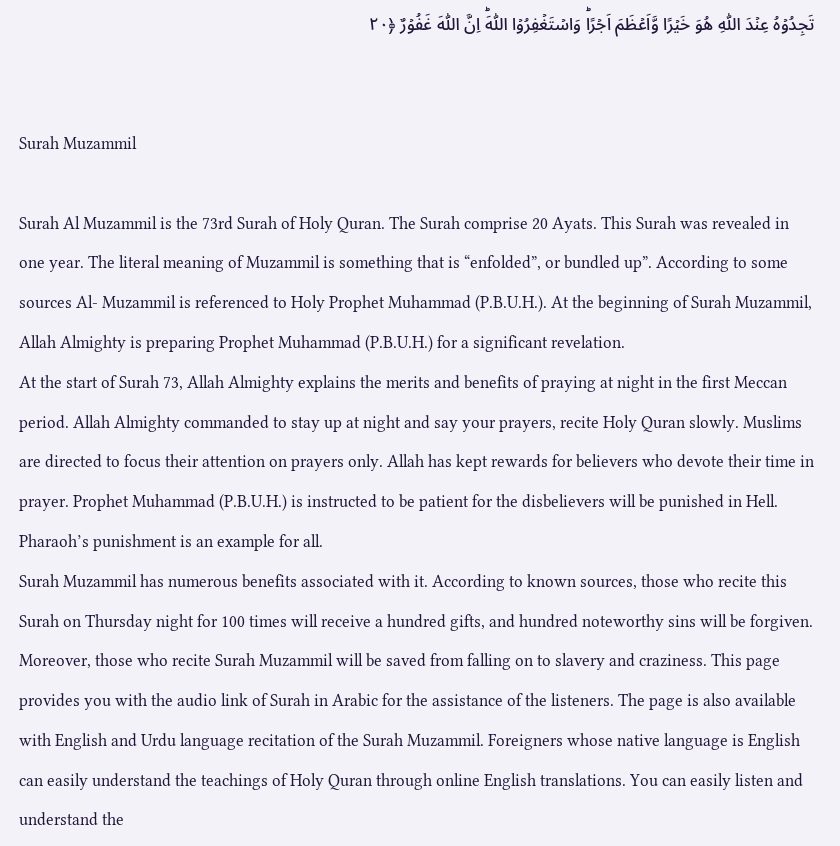تَجِدُوۡهُ عِنۡدَ اللّٰهِ هُوَ خَيۡرًا وَّاَعۡظَمَ اَجۡرًا‌ؕ وَاسۡتَغۡفِرُوۡا اللّٰهَ‌ؕ اِنَّ اللّٰهَ غَفُوۡرٌ ﴿۲۰


Surah Muzammil

Surah Al Muzammil is the 73rd Surah of Holy Quran. The Surah comprise 20 Ayats. This Surah was revealed in one year. The literal meaning of Muzammil is something that is “enfolded”, or bundled up”. According to some sources Al- Muzammil is referenced to Holy Prophet Muhammad (P.B.U.H.). At the beginning of Surah Muzammil, Allah Almighty is preparing Prophet Muhammad (P.B.U.H.) for a significant revelation.
At the start of Surah 73, Allah Almighty explains the merits and benefits of praying at night in the first Meccan period. Allah Almighty commanded to stay up at night and say your prayers, recite Holy Quran slowly. Muslims are directed to focus their attention on prayers only. Allah has kept rewards for believers who devote their time in prayer. Prophet Muhammad (P.B.U.H.) is instructed to be patient for the disbelievers will be punished in Hell. Pharaoh’s punishment is an example for all.
Surah Muzammil has numerous benefits associated with it. According to known sources, those who recite this Surah on Thursday night for 100 times will receive a hundred gifts, and hundred noteworthy sins will be forgiven. Moreover, those who recite Surah Muzammil will be saved from falling on to slavery and craziness. This page provides you with the audio link of Surah in Arabic for the assistance of the listeners. The page is also available with English and Urdu language recitation of the Surah Muzammil. Foreigners whose native language is English can easily understand the teachings of Holy Quran through online English translations. You can easily listen and understand the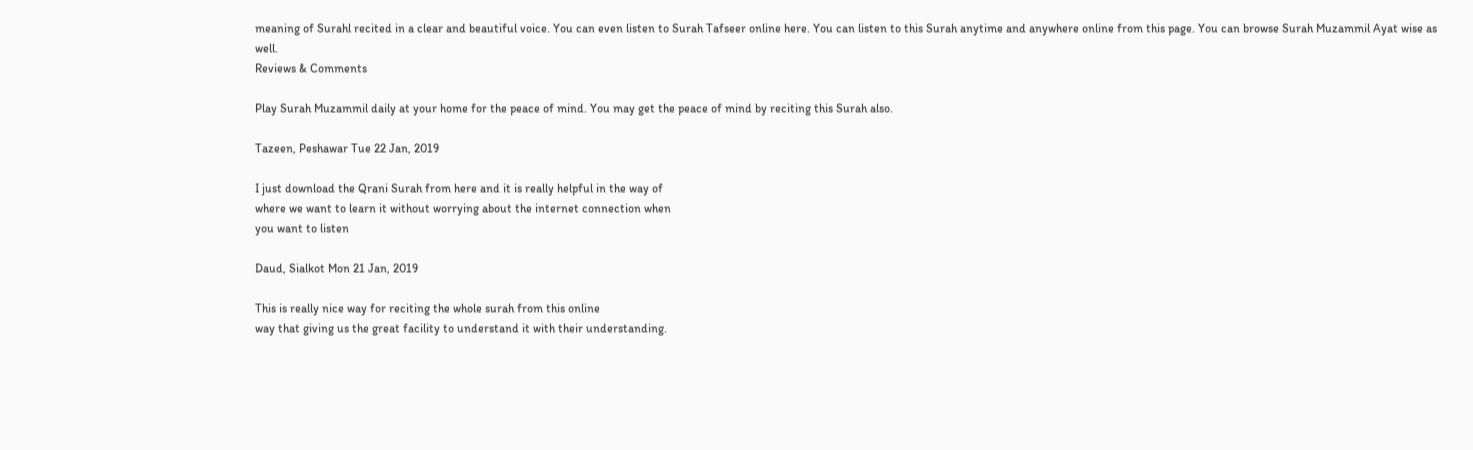meaning of Surahl recited in a clear and beautiful voice. You can even listen to Surah Tafseer online here. You can listen to this Surah anytime and anywhere online from this page. You can browse Surah Muzammil Ayat wise as well.
Reviews & Comments

Play Surah Muzammil daily at your home for the peace of mind. You may get the peace of mind by reciting this Surah also.

Tazeen, Peshawar Tue 22 Jan, 2019

I just download the Qrani Surah from here and it is really helpful in the way of
where we want to learn it without worrying about the internet connection when
you want to listen

Daud, Sialkot Mon 21 Jan, 2019

This is really nice way for reciting the whole surah from this online
way that giving us the great facility to understand it with their understanding.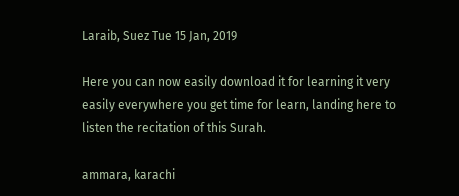Laraib, Suez Tue 15 Jan, 2019

Here you can now easily download it for learning it very easily everywhere you get time for learn, landing here to listen the recitation of this Surah.

ammara, karachi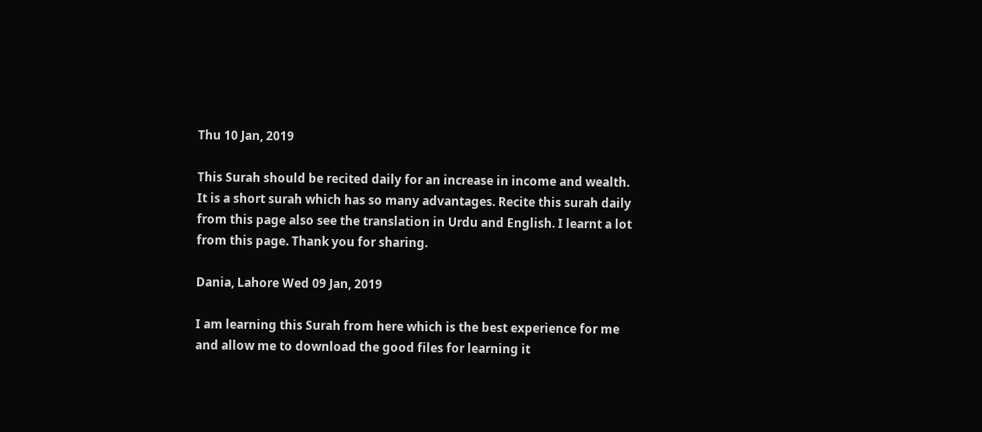Thu 10 Jan, 2019

This Surah should be recited daily for an increase in income and wealth. It is a short surah which has so many advantages. Recite this surah daily from this page also see the translation in Urdu and English. I learnt a lot from this page. Thank you for sharing.

Dania, Lahore Wed 09 Jan, 2019

I am learning this Surah from here which is the best experience for me and allow me to download the good files for learning it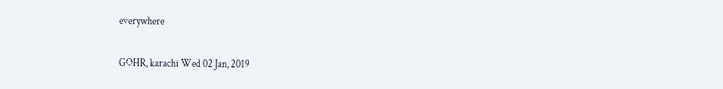everywhere

GOHR, karachi Wed 02 Jan, 2019